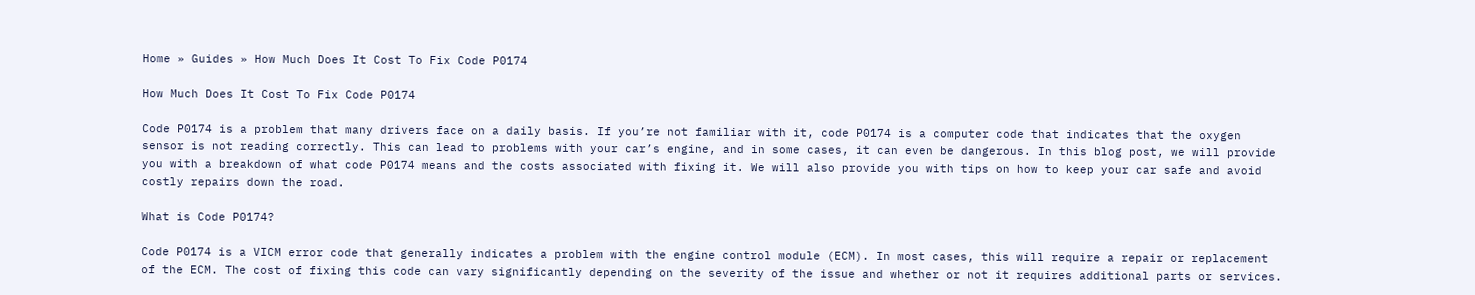Home » Guides » How Much Does It Cost To Fix Code P0174

How Much Does It Cost To Fix Code P0174

Code P0174 is a problem that many drivers face on a daily basis. If you’re not familiar with it, code P0174 is a computer code that indicates that the oxygen sensor is not reading correctly. This can lead to problems with your car’s engine, and in some cases, it can even be dangerous. In this blog post, we will provide you with a breakdown of what code P0174 means and the costs associated with fixing it. We will also provide you with tips on how to keep your car safe and avoid costly repairs down the road.

What is Code P0174?

Code P0174 is a VICM error code that generally indicates a problem with the engine control module (ECM). In most cases, this will require a repair or replacement of the ECM. The cost of fixing this code can vary significantly depending on the severity of the issue and whether or not it requires additional parts or services.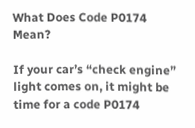What Does Code P0174 Mean?

If your car’s “check engine” light comes on, it might be time for a code P0174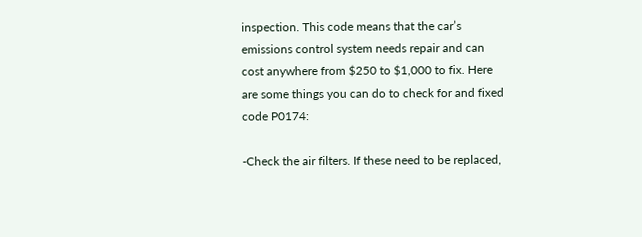inspection. This code means that the car’s emissions control system needs repair and can cost anywhere from $250 to $1,000 to fix. Here are some things you can do to check for and fixed code P0174:

-Check the air filters. If these need to be replaced,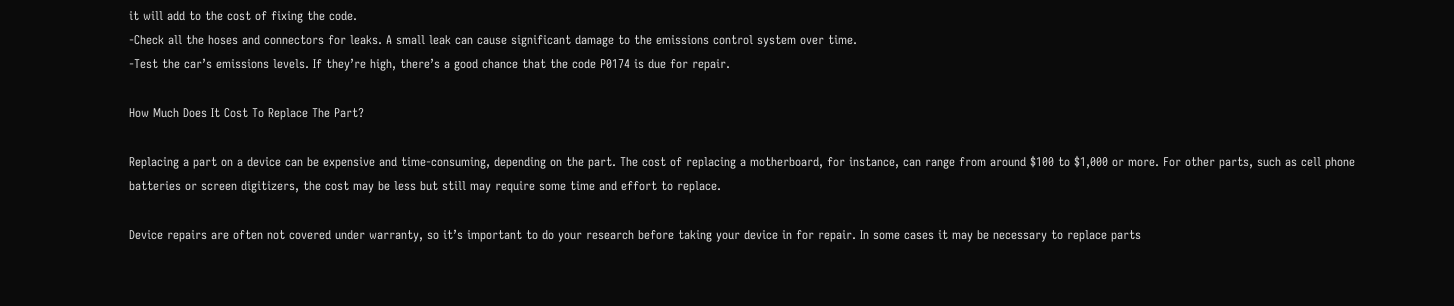it will add to the cost of fixing the code.
-Check all the hoses and connectors for leaks. A small leak can cause significant damage to the emissions control system over time.
-Test the car’s emissions levels. If they’re high, there’s a good chance that the code P0174 is due for repair.

How Much Does It Cost To Replace The Part?

Replacing a part on a device can be expensive and time-consuming, depending on the part. The cost of replacing a motherboard, for instance, can range from around $100 to $1,000 or more. For other parts, such as cell phone batteries or screen digitizers, the cost may be less but still may require some time and effort to replace.

Device repairs are often not covered under warranty, so it’s important to do your research before taking your device in for repair. In some cases it may be necessary to replace parts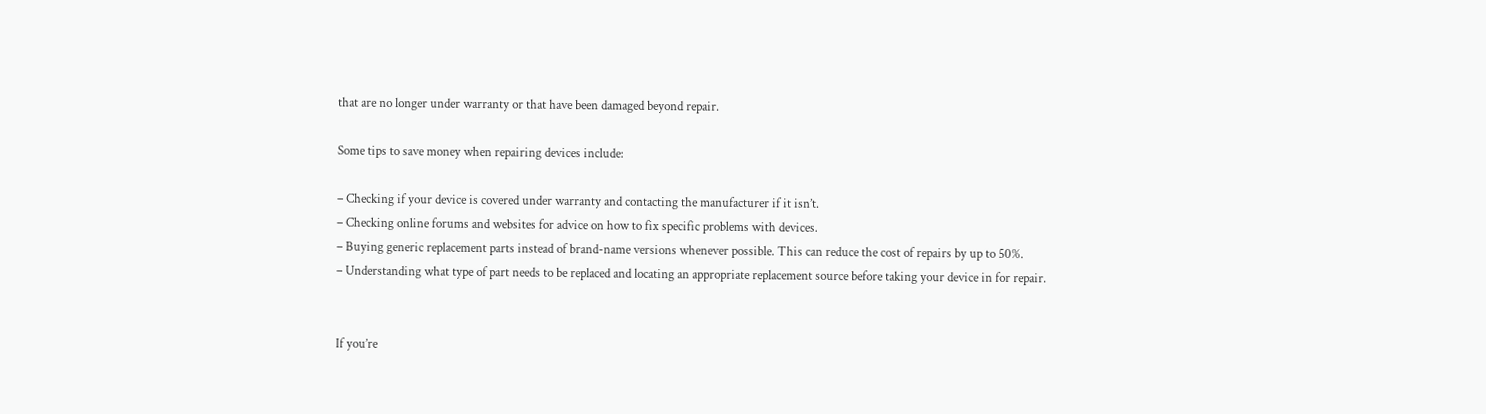that are no longer under warranty or that have been damaged beyond repair.

Some tips to save money when repairing devices include:

– Checking if your device is covered under warranty and contacting the manufacturer if it isn’t.
– Checking online forums and websites for advice on how to fix specific problems with devices.
– Buying generic replacement parts instead of brand-name versions whenever possible. This can reduce the cost of repairs by up to 50%.
– Understanding what type of part needs to be replaced and locating an appropriate replacement source before taking your device in for repair.


If you’re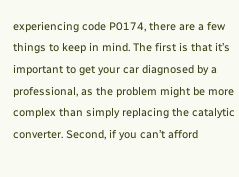experiencing code P0174, there are a few things to keep in mind. The first is that it’s important to get your car diagnosed by a professional, as the problem might be more complex than simply replacing the catalytic converter. Second, if you can’t afford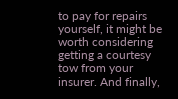to pay for repairs yourself, it might be worth considering getting a courtesy tow from your insurer. And finally,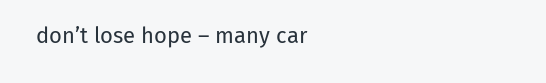don’t lose hope – many car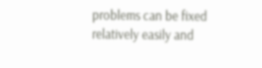problems can be fixed relatively easily and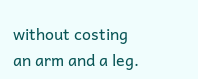without costing an arm and a leg.